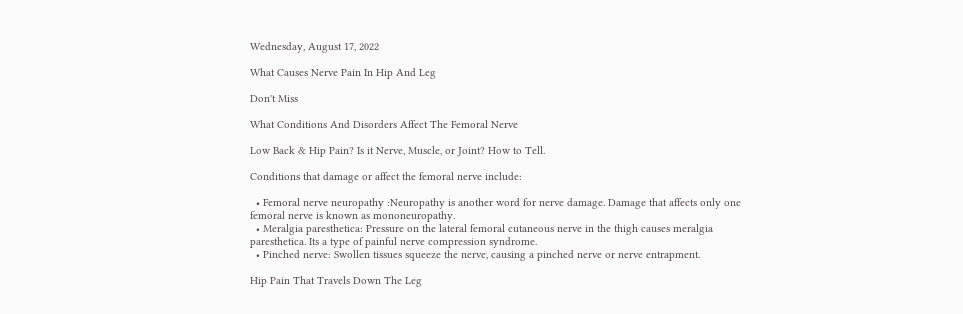Wednesday, August 17, 2022

What Causes Nerve Pain In Hip And Leg

Don't Miss

What Conditions And Disorders Affect The Femoral Nerve

Low Back & Hip Pain? Is it Nerve, Muscle, or Joint? How to Tell.

Conditions that damage or affect the femoral nerve include:

  • Femoral nerve neuropathy :Neuropathy is another word for nerve damage. Damage that affects only one femoral nerve is known as mononeuropathy.
  • Meralgia paresthetica: Pressure on the lateral femoral cutaneous nerve in the thigh causes meralgia paresthetica. Its a type of painful nerve compression syndrome.
  • Pinched nerve: Swollen tissues squeeze the nerve, causing a pinched nerve or nerve entrapment.

Hip Pain That Travels Down The Leg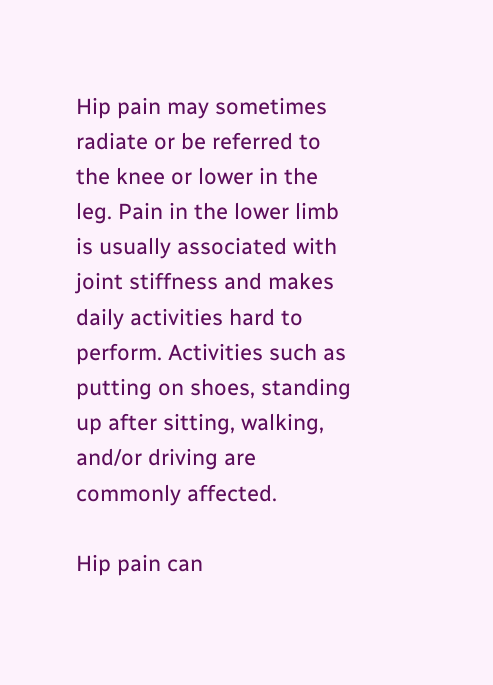Hip pain may sometimes radiate or be referred to the knee or lower in the leg. Pain in the lower limb is usually associated with joint stiffness and makes daily activities hard to perform. Activities such as putting on shoes, standing up after sitting, walking, and/or driving are commonly affected.

Hip pain can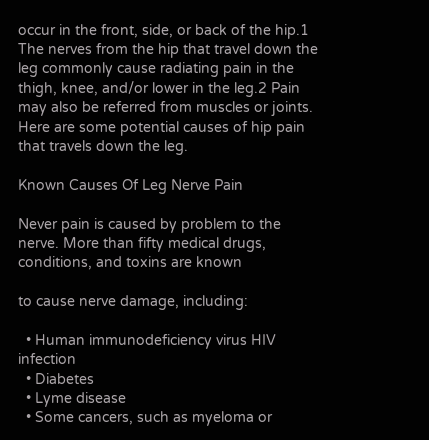occur in the front, side, or back of the hip.1 The nerves from the hip that travel down the leg commonly cause radiating pain in the thigh, knee, and/or lower in the leg.2 Pain may also be referred from muscles or joints. Here are some potential causes of hip pain that travels down the leg.

Known Causes Of Leg Nerve Pain

Never pain is caused by problem to the nerve. More than fifty medical drugs, conditions, and toxins are known

to cause nerve damage, including:

  • Human immunodeficiency virus HIV infection
  • Diabetes
  • Lyme disease
  • Some cancers, such as myeloma or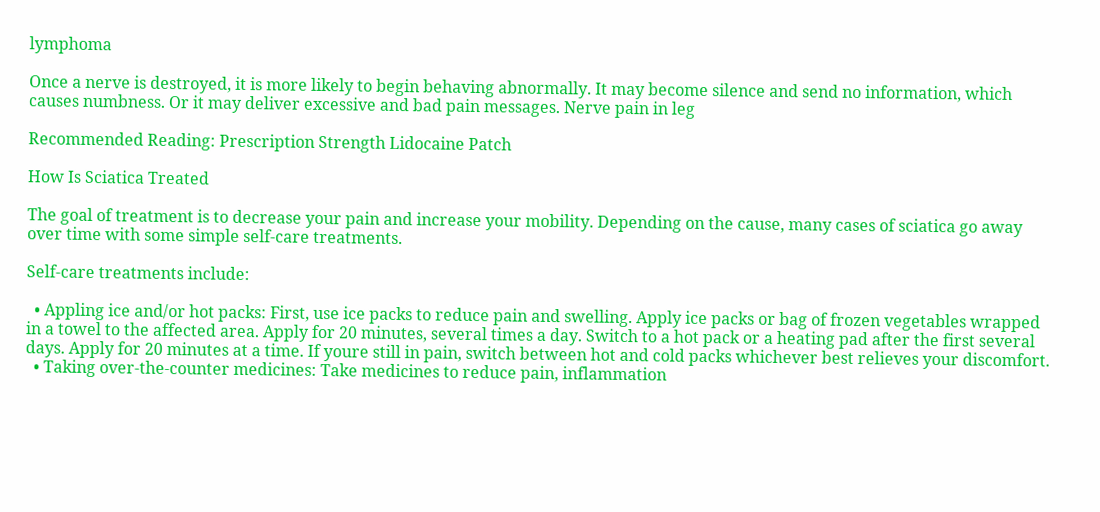lymphoma

Once a nerve is destroyed, it is more likely to begin behaving abnormally. It may become silence and send no information, which causes numbness. Or it may deliver excessive and bad pain messages. Nerve pain in leg

Recommended Reading: Prescription Strength Lidocaine Patch

How Is Sciatica Treated

The goal of treatment is to decrease your pain and increase your mobility. Depending on the cause, many cases of sciatica go away over time with some simple self-care treatments.

Self-care treatments include:

  • Appling ice and/or hot packs: First, use ice packs to reduce pain and swelling. Apply ice packs or bag of frozen vegetables wrapped in a towel to the affected area. Apply for 20 minutes, several times a day. Switch to a hot pack or a heating pad after the first several days. Apply for 20 minutes at a time. If youre still in pain, switch between hot and cold packs whichever best relieves your discomfort.
  • Taking over-the-counter medicines: Take medicines to reduce pain, inflammation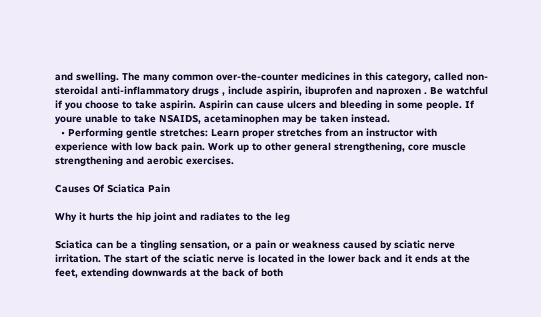and swelling. The many common over-the-counter medicines in this category, called non-steroidal anti-inflammatory drugs , include aspirin, ibuprofen and naproxen . Be watchful if you choose to take aspirin. Aspirin can cause ulcers and bleeding in some people. If youre unable to take NSAIDS, acetaminophen may be taken instead.
  • Performing gentle stretches: Learn proper stretches from an instructor with experience with low back pain. Work up to other general strengthening, core muscle strengthening and aerobic exercises.

Causes Of Sciatica Pain

Why it hurts the hip joint and radiates to the leg

Sciatica can be a tingling sensation, or a pain or weakness caused by sciatic nerve irritation. The start of the sciatic nerve is located in the lower back and it ends at the feet, extending downwards at the back of both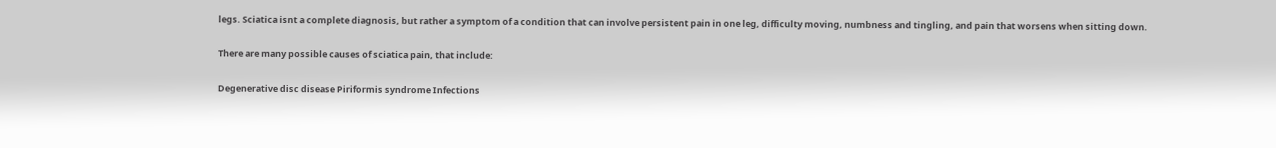legs. Sciatica isnt a complete diagnosis, but rather a symptom of a condition that can involve persistent pain in one leg, difficulty moving, numbness and tingling, and pain that worsens when sitting down.

There are many possible causes of sciatica pain, that include:

Degenerative disc disease Piriformis syndrome Infections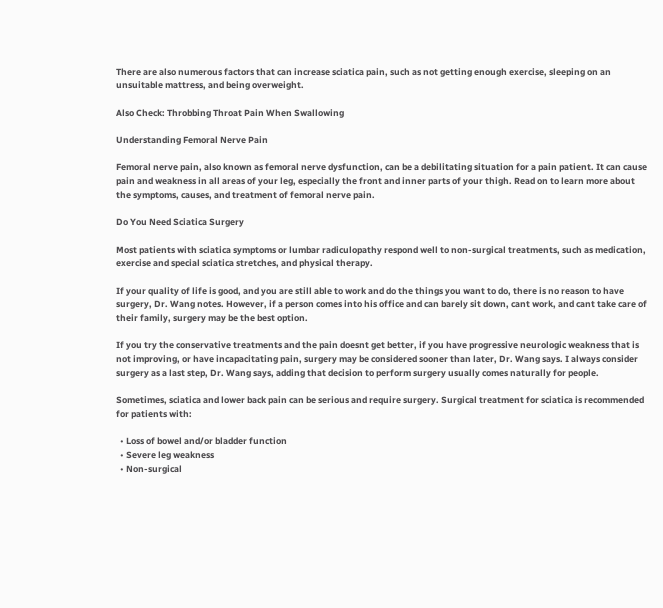There are also numerous factors that can increase sciatica pain, such as not getting enough exercise, sleeping on an unsuitable mattress, and being overweight.

Also Check: Throbbing Throat Pain When Swallowing

Understanding Femoral Nerve Pain

Femoral nerve pain, also known as femoral nerve dysfunction, can be a debilitating situation for a pain patient. It can cause pain and weakness in all areas of your leg, especially the front and inner parts of your thigh. Read on to learn more about the symptoms, causes, and treatment of femoral nerve pain.

Do You Need Sciatica Surgery

Most patients with sciatica symptoms or lumbar radiculopathy respond well to non-surgical treatments, such as medication, exercise and special sciatica stretches, and physical therapy.

If your quality of life is good, and you are still able to work and do the things you want to do, there is no reason to have surgery, Dr. Wang notes. However, if a person comes into his office and can barely sit down, cant work, and cant take care of their family, surgery may be the best option.

If you try the conservative treatments and the pain doesnt get better, if you have progressive neurologic weakness that is not improving, or have incapacitating pain, surgery may be considered sooner than later, Dr. Wang says. I always consider surgery as a last step, Dr. Wang says, adding that decision to perform surgery usually comes naturally for people.

Sometimes, sciatica and lower back pain can be serious and require surgery. Surgical treatment for sciatica is recommended for patients with:

  • Loss of bowel and/or bladder function
  • Severe leg weakness
  • Non-surgical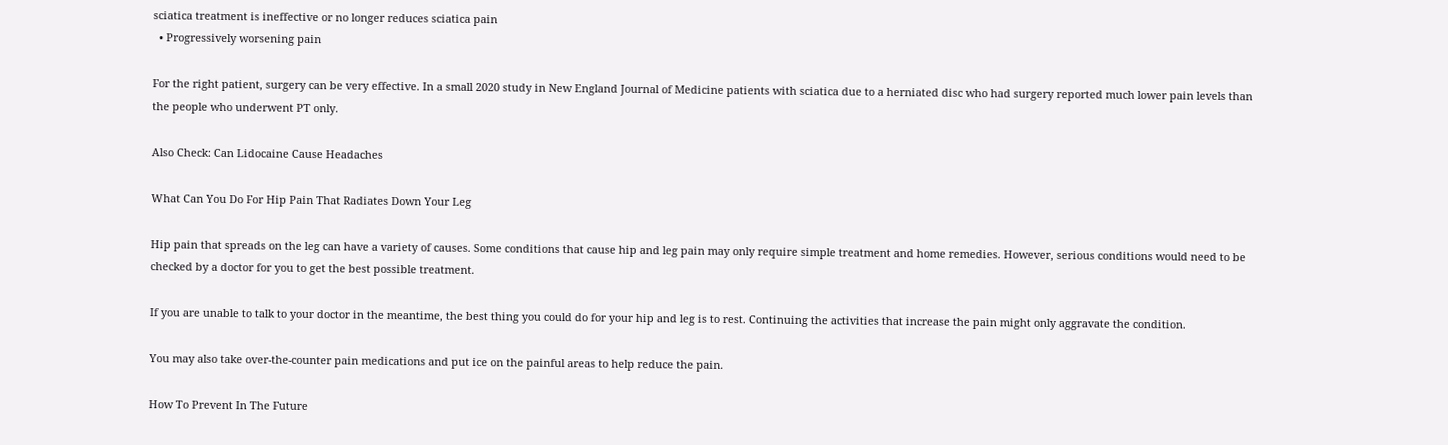sciatica treatment is ineffective or no longer reduces sciatica pain
  • Progressively worsening pain

For the right patient, surgery can be very effective. In a small 2020 study in New England Journal of Medicine patients with sciatica due to a herniated disc who had surgery reported much lower pain levels than the people who underwent PT only.

Also Check: Can Lidocaine Cause Headaches

What Can You Do For Hip Pain That Radiates Down Your Leg

Hip pain that spreads on the leg can have a variety of causes. Some conditions that cause hip and leg pain may only require simple treatment and home remedies. However, serious conditions would need to be checked by a doctor for you to get the best possible treatment.

If you are unable to talk to your doctor in the meantime, the best thing you could do for your hip and leg is to rest. Continuing the activities that increase the pain might only aggravate the condition.

You may also take over-the-counter pain medications and put ice on the painful areas to help reduce the pain.

How To Prevent In The Future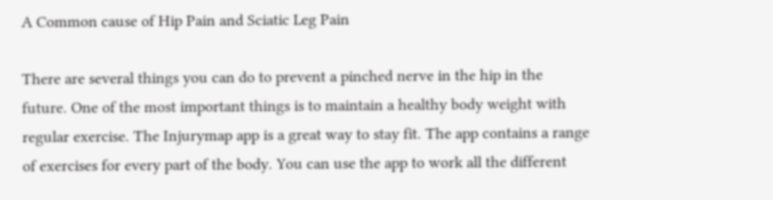A Common cause of Hip Pain and Sciatic Leg Pain

There are several things you can do to prevent a pinched nerve in the hip in the future. One of the most important things is to maintain a healthy body weight with regular exercise. The Injurymap app is a great way to stay fit. The app contains a range of exercises for every part of the body. You can use the app to work all the different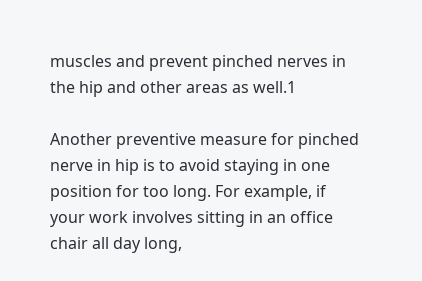muscles and prevent pinched nerves in the hip and other areas as well.1

Another preventive measure for pinched nerve in hip is to avoid staying in one position for too long. For example, if your work involves sitting in an office chair all day long,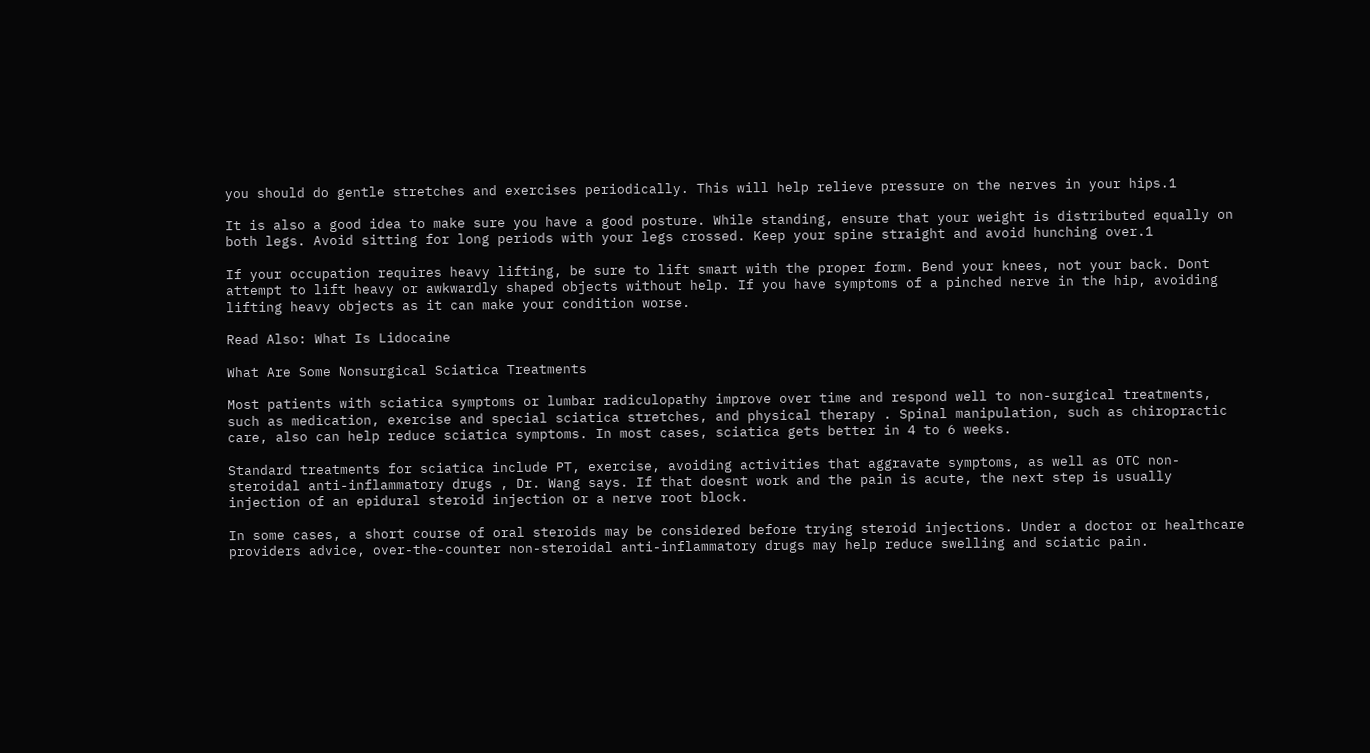you should do gentle stretches and exercises periodically. This will help relieve pressure on the nerves in your hips.1

It is also a good idea to make sure you have a good posture. While standing, ensure that your weight is distributed equally on both legs. Avoid sitting for long periods with your legs crossed. Keep your spine straight and avoid hunching over.1

If your occupation requires heavy lifting, be sure to lift smart with the proper form. Bend your knees, not your back. Dont attempt to lift heavy or awkwardly shaped objects without help. If you have symptoms of a pinched nerve in the hip, avoiding lifting heavy objects as it can make your condition worse.

Read Also: What Is Lidocaine

What Are Some Nonsurgical Sciatica Treatments

Most patients with sciatica symptoms or lumbar radiculopathy improve over time and respond well to non-surgical treatments, such as medication, exercise and special sciatica stretches, and physical therapy . Spinal manipulation, such as chiropractic care, also can help reduce sciatica symptoms. In most cases, sciatica gets better in 4 to 6 weeks.

Standard treatments for sciatica include PT, exercise, avoiding activities that aggravate symptoms, as well as OTC non-steroidal anti-inflammatory drugs , Dr. Wang says. If that doesnt work and the pain is acute, the next step is usually injection of an epidural steroid injection or a nerve root block.

In some cases, a short course of oral steroids may be considered before trying steroid injections. Under a doctor or healthcare providers advice, over-the-counter non-steroidal anti-inflammatory drugs may help reduce swelling and sciatic pain.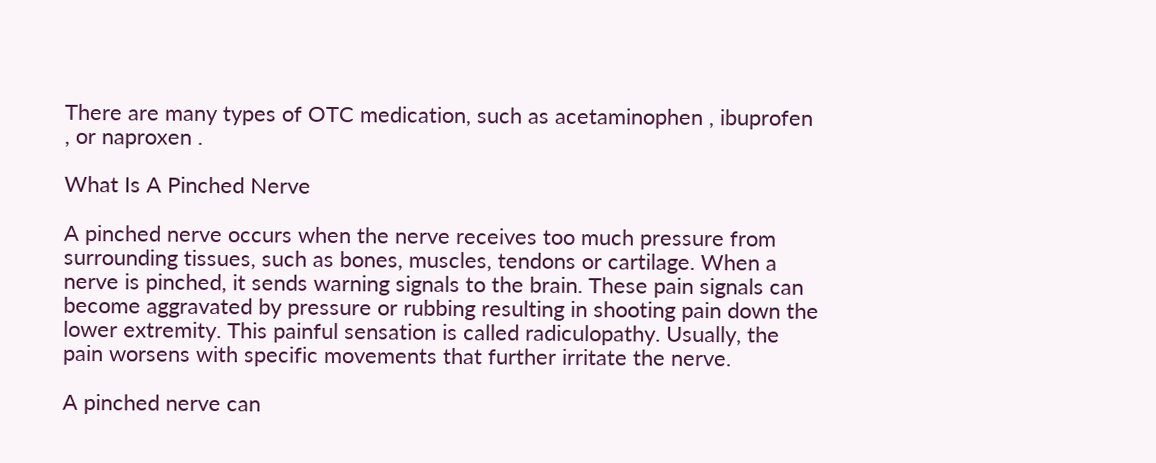There are many types of OTC medication, such as acetaminophen , ibuprofen , or naproxen .

What Is A Pinched Nerve

A pinched nerve occurs when the nerve receives too much pressure from surrounding tissues, such as bones, muscles, tendons or cartilage. When a nerve is pinched, it sends warning signals to the brain. These pain signals can become aggravated by pressure or rubbing resulting in shooting pain down the lower extremity. This painful sensation is called radiculopathy. Usually, the pain worsens with specific movements that further irritate the nerve.

A pinched nerve can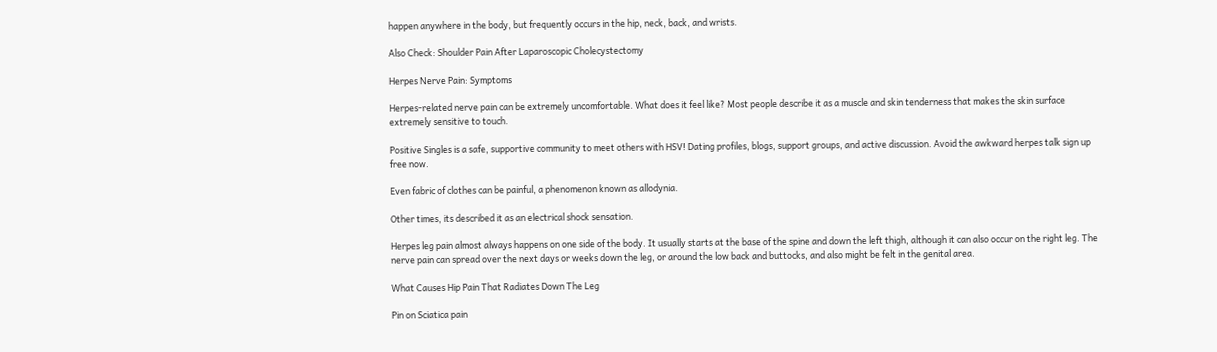happen anywhere in the body, but frequently occurs in the hip, neck, back, and wrists.

Also Check: Shoulder Pain After Laparoscopic Cholecystectomy

Herpes Nerve Pain: Symptoms

Herpes-related nerve pain can be extremely uncomfortable. What does it feel like? Most people describe it as a muscle and skin tenderness that makes the skin surface extremely sensitive to touch.

Positive Singles is a safe, supportive community to meet others with HSV! Dating profiles, blogs, support groups, and active discussion. Avoid the awkward herpes talk sign up free now.

Even fabric of clothes can be painful, a phenomenon known as allodynia.

Other times, its described it as an electrical shock sensation.

Herpes leg pain almost always happens on one side of the body. It usually starts at the base of the spine and down the left thigh, although it can also occur on the right leg. The nerve pain can spread over the next days or weeks down the leg, or around the low back and buttocks, and also might be felt in the genital area.

What Causes Hip Pain That Radiates Down The Leg

Pin on Sciatica pain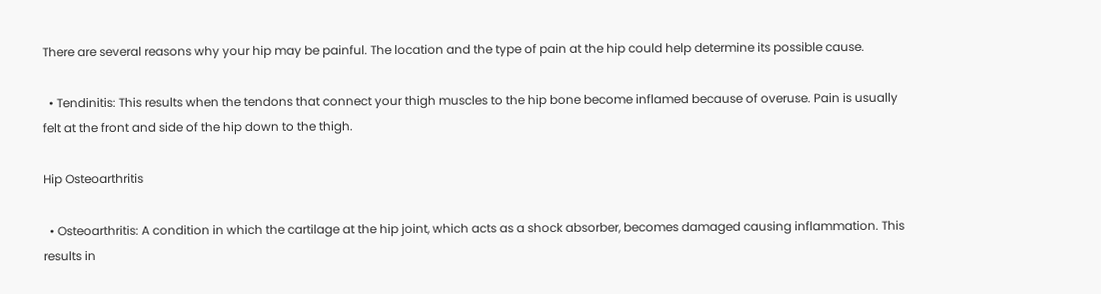There are several reasons why your hip may be painful. The location and the type of pain at the hip could help determine its possible cause.

  • Tendinitis: This results when the tendons that connect your thigh muscles to the hip bone become inflamed because of overuse. Pain is usually felt at the front and side of the hip down to the thigh.

Hip Osteoarthritis

  • Osteoarthritis: A condition in which the cartilage at the hip joint, which acts as a shock absorber, becomes damaged causing inflammation. This results in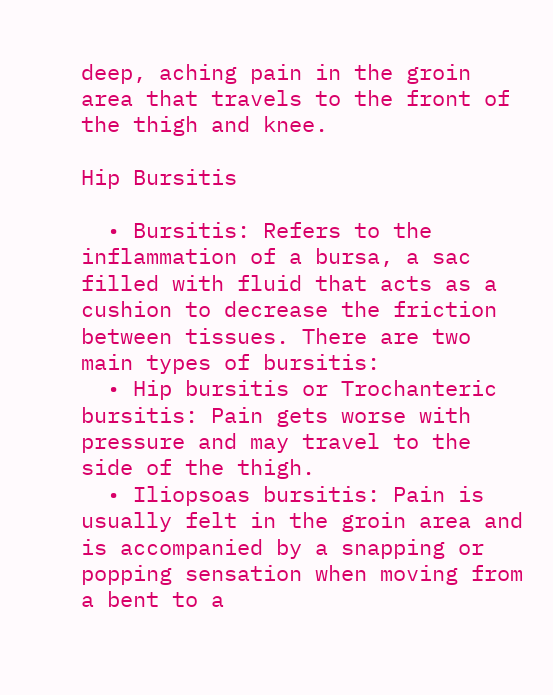deep, aching pain in the groin area that travels to the front of the thigh and knee.

Hip Bursitis

  • Bursitis: Refers to the inflammation of a bursa, a sac filled with fluid that acts as a cushion to decrease the friction between tissues. There are two main types of bursitis:
  • Hip bursitis or Trochanteric bursitis: Pain gets worse with pressure and may travel to the side of the thigh.
  • Iliopsoas bursitis: Pain is usually felt in the groin area and is accompanied by a snapping or popping sensation when moving from a bent to a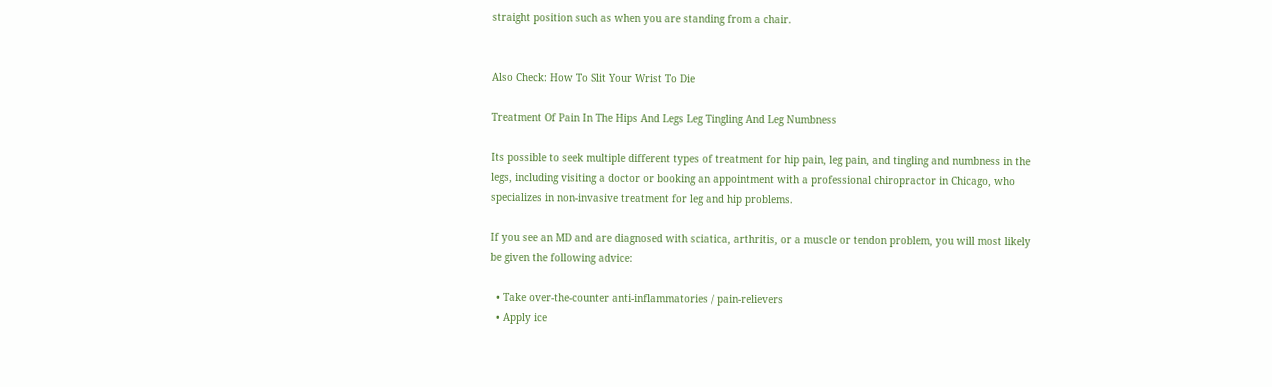straight position such as when you are standing from a chair.


Also Check: How To Slit Your Wrist To Die

Treatment Of Pain In The Hips And Legs Leg Tingling And Leg Numbness

Its possible to seek multiple different types of treatment for hip pain, leg pain, and tingling and numbness in the legs, including visiting a doctor or booking an appointment with a professional chiropractor in Chicago, who specializes in non-invasive treatment for leg and hip problems.

If you see an MD and are diagnosed with sciatica, arthritis, or a muscle or tendon problem, you will most likely be given the following advice:

  • Take over-the-counter anti-inflammatories / pain-relievers
  • Apply ice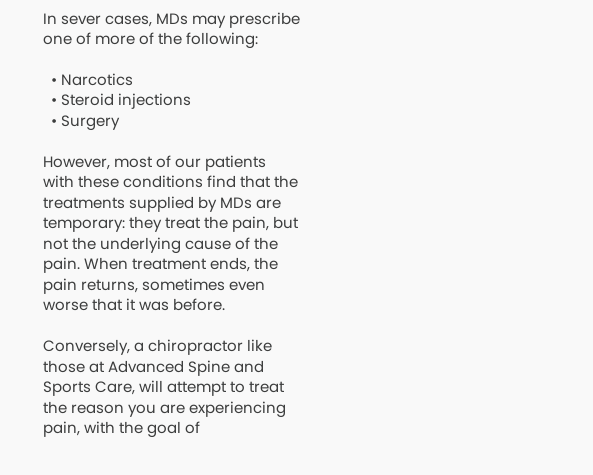In sever cases, MDs may prescribe one of more of the following:

  • Narcotics
  • Steroid injections
  • Surgery

However, most of our patients with these conditions find that the treatments supplied by MDs are temporary: they treat the pain, but not the underlying cause of the pain. When treatment ends, the pain returns, sometimes even worse that it was before.

Conversely, a chiropractor like those at Advanced Spine and Sports Care, will attempt to treat the reason you are experiencing pain, with the goal of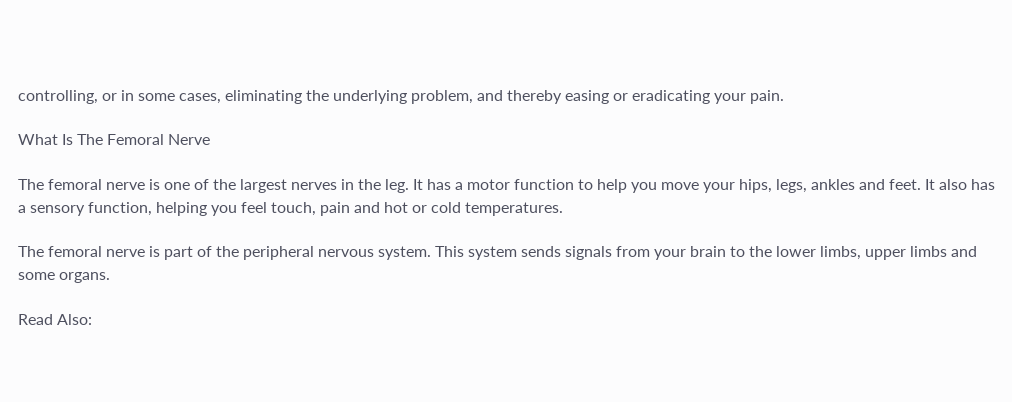controlling, or in some cases, eliminating the underlying problem, and thereby easing or eradicating your pain.

What Is The Femoral Nerve

The femoral nerve is one of the largest nerves in the leg. It has a motor function to help you move your hips, legs, ankles and feet. It also has a sensory function, helping you feel touch, pain and hot or cold temperatures.

The femoral nerve is part of the peripheral nervous system. This system sends signals from your brain to the lower limbs, upper limbs and some organs.

Read Also: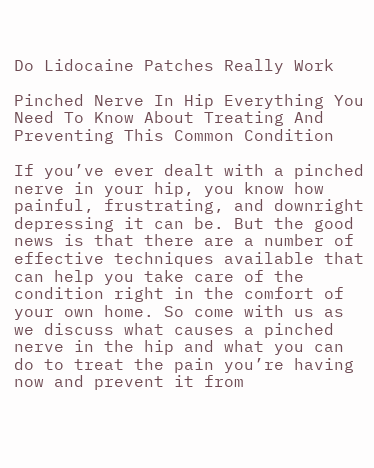Do Lidocaine Patches Really Work

Pinched Nerve In Hip Everything You Need To Know About Treating And Preventing This Common Condition

If you’ve ever dealt with a pinched nerve in your hip, you know how painful, frustrating, and downright depressing it can be. But the good news is that there are a number of effective techniques available that can help you take care of the condition right in the comfort of your own home. So come with us as we discuss what causes a pinched nerve in the hip and what you can do to treat the pain you’re having now and prevent it from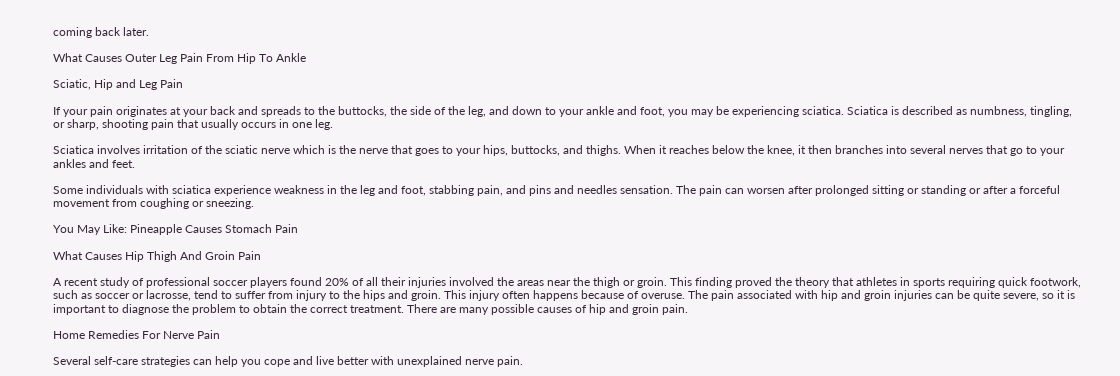coming back later.

What Causes Outer Leg Pain From Hip To Ankle

Sciatic, Hip and Leg Pain

If your pain originates at your back and spreads to the buttocks, the side of the leg, and down to your ankle and foot, you may be experiencing sciatica. Sciatica is described as numbness, tingling, or sharp, shooting pain that usually occurs in one leg.

Sciatica involves irritation of the sciatic nerve which is the nerve that goes to your hips, buttocks, and thighs. When it reaches below the knee, it then branches into several nerves that go to your ankles and feet.

Some individuals with sciatica experience weakness in the leg and foot, stabbing pain, and pins and needles sensation. The pain can worsen after prolonged sitting or standing or after a forceful movement from coughing or sneezing.

You May Like: Pineapple Causes Stomach Pain

What Causes Hip Thigh And Groin Pain

A recent study of professional soccer players found 20% of all their injuries involved the areas near the thigh or groin. This finding proved the theory that athletes in sports requiring quick footwork, such as soccer or lacrosse, tend to suffer from injury to the hips and groin. This injury often happens because of overuse. The pain associated with hip and groin injuries can be quite severe, so it is important to diagnose the problem to obtain the correct treatment. There are many possible causes of hip and groin pain.

Home Remedies For Nerve Pain

Several self-care strategies can help you cope and live better with unexplained nerve pain.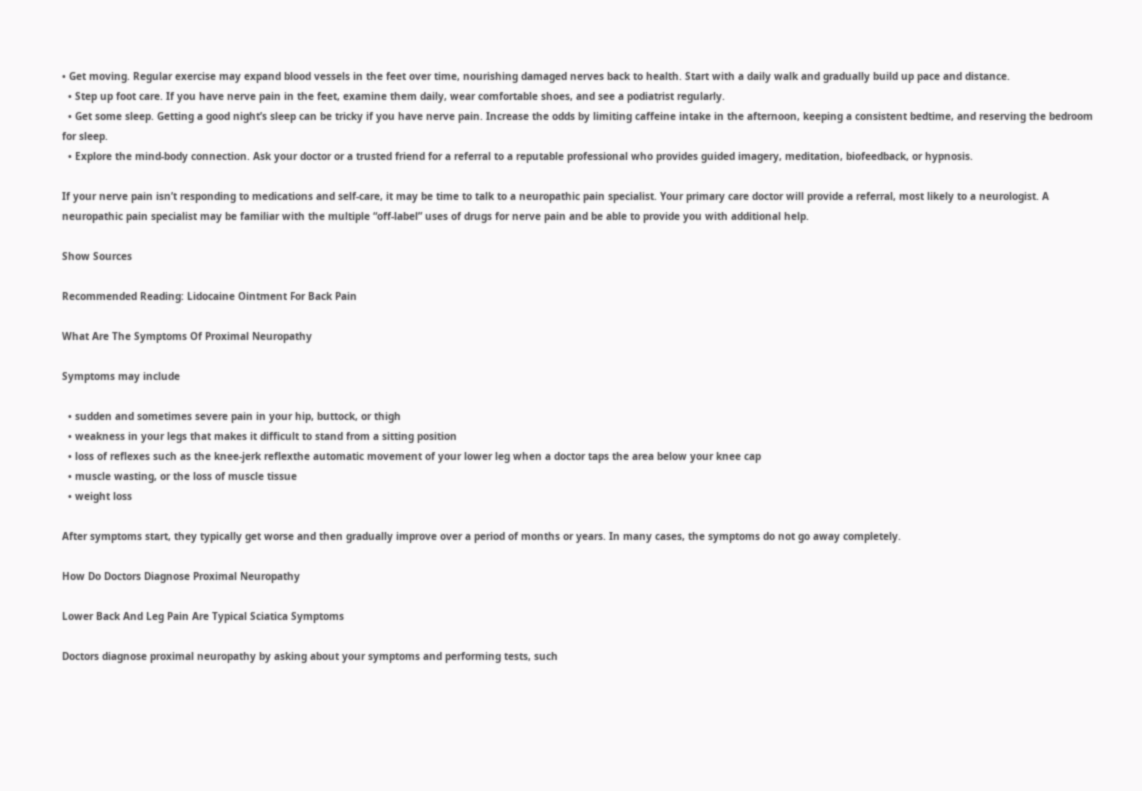• Get moving. Regular exercise may expand blood vessels in the feet over time, nourishing damaged nerves back to health. Start with a daily walk and gradually build up pace and distance.
  • Step up foot care. If you have nerve pain in the feet, examine them daily, wear comfortable shoes, and see a podiatrist regularly.
  • Get some sleep. Getting a good night’s sleep can be tricky if you have nerve pain. Increase the odds by limiting caffeine intake in the afternoon, keeping a consistent bedtime, and reserving the bedroom for sleep.
  • Explore the mind-body connection. Ask your doctor or a trusted friend for a referral to a reputable professional who provides guided imagery, meditation, biofeedback, or hypnosis.

If your nerve pain isn’t responding to medications and self-care, it may be time to talk to a neuropathic pain specialist. Your primary care doctor will provide a referral, most likely to a neurologist. A neuropathic pain specialist may be familiar with the multiple “off-label” uses of drugs for nerve pain and be able to provide you with additional help.

Show Sources

Recommended Reading: Lidocaine Ointment For Back Pain

What Are The Symptoms Of Proximal Neuropathy

Symptoms may include

  • sudden and sometimes severe pain in your hip, buttock, or thigh
  • weakness in your legs that makes it difficult to stand from a sitting position
  • loss of reflexes such as the knee-jerk reflexthe automatic movement of your lower leg when a doctor taps the area below your knee cap
  • muscle wasting, or the loss of muscle tissue
  • weight loss

After symptoms start, they typically get worse and then gradually improve over a period of months or years. In many cases, the symptoms do not go away completely.

How Do Doctors Diagnose Proximal Neuropathy

Lower Back And Leg Pain Are Typical Sciatica Symptoms

Doctors diagnose proximal neuropathy by asking about your symptoms and performing tests, such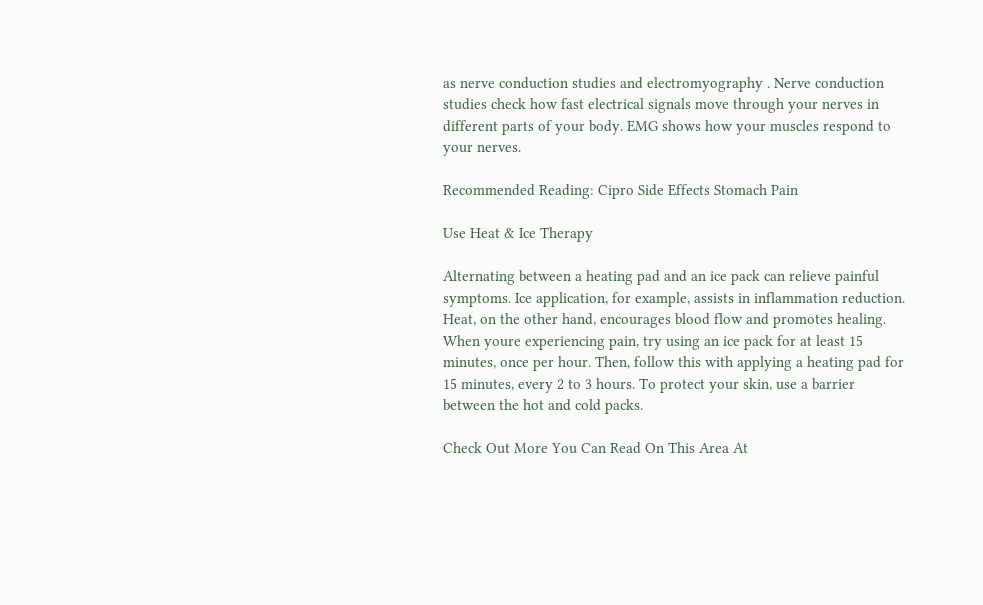as nerve conduction studies and electromyography . Nerve conduction studies check how fast electrical signals move through your nerves in different parts of your body. EMG shows how your muscles respond to your nerves.

Recommended Reading: Cipro Side Effects Stomach Pain

Use Heat & Ice Therapy

Alternating between a heating pad and an ice pack can relieve painful symptoms. Ice application, for example, assists in inflammation reduction. Heat, on the other hand, encourages blood flow and promotes healing. When youre experiencing pain, try using an ice pack for at least 15 minutes, once per hour. Then, follow this with applying a heating pad for 15 minutes, every 2 to 3 hours. To protect your skin, use a barrier between the hot and cold packs.

Check Out More You Can Read On This Area At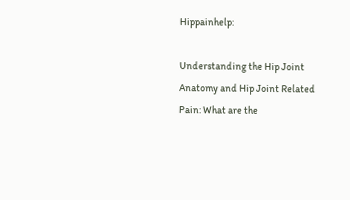Hippainhelp:

Understanding the Hip Joint Anatomy and Hip Joint Related Pain: What are the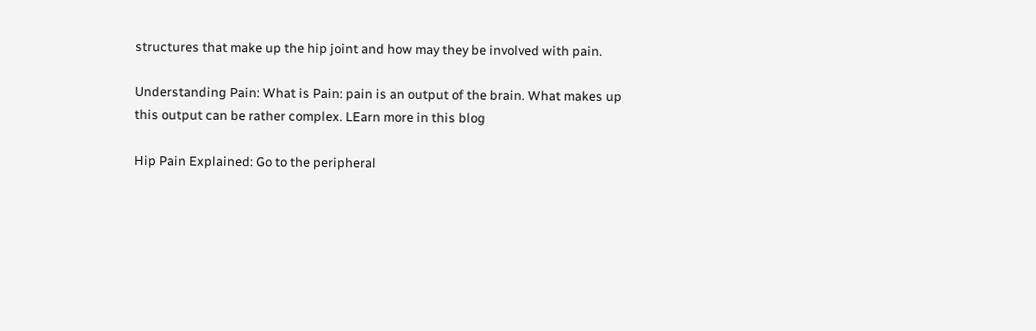structures that make up the hip joint and how may they be involved with pain.

Understanding Pain: What is Pain: pain is an output of the brain. What makes up this output can be rather complex. LEarn more in this blog

Hip Pain Explained: Go to the peripheral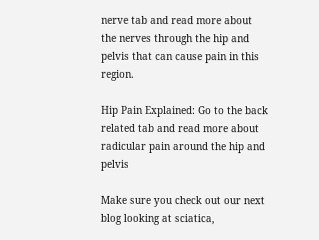nerve tab and read more about the nerves through the hip and pelvis that can cause pain in this region.

Hip Pain Explained: Go to the back related tab and read more about radicular pain around the hip and pelvis

Make sure you check out our next blog looking at sciatica,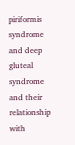piriformis syndrome and deep gluteal syndrome and their relationship with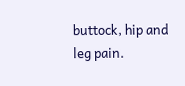buttock, hip and leg pain.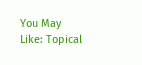You May Like: Topical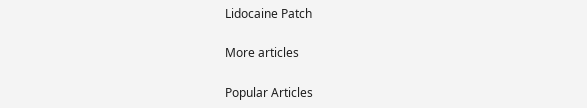Lidocaine Patch

More articles

Popular Articles